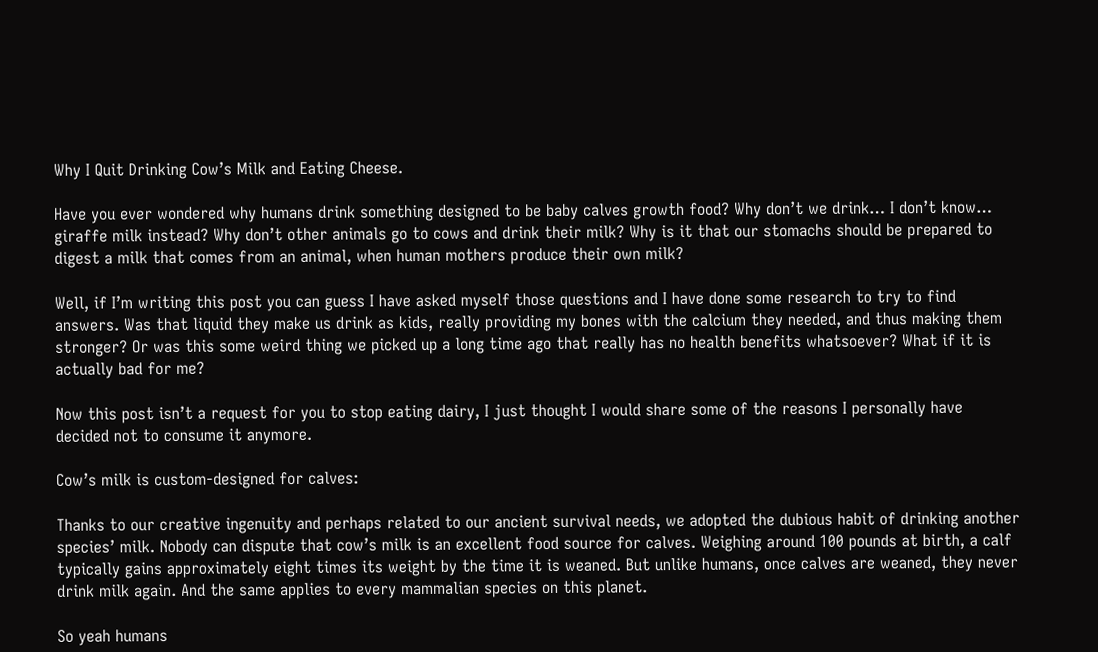Why I Quit Drinking Cow’s Milk and Eating Cheese.

Have you ever wondered why humans drink something designed to be baby calves growth food? Why don’t we drink… I don’t know… giraffe milk instead? Why don’t other animals go to cows and drink their milk? Why is it that our stomachs should be prepared to digest a milk that comes from an animal, when human mothers produce their own milk?

Well, if I’m writing this post you can guess I have asked myself those questions and I have done some research to try to find answers. Was that liquid they make us drink as kids, really providing my bones with the calcium they needed, and thus making them stronger? Or was this some weird thing we picked up a long time ago that really has no health benefits whatsoever? What if it is actually bad for me?

Now this post isn’t a request for you to stop eating dairy, I just thought I would share some of the reasons I personally have decided not to consume it anymore.

Cow’s milk is custom-designed for calves:

Thanks to our creative ingenuity and perhaps related to our ancient survival needs, we adopted the dubious habit of drinking another species’ milk. Nobody can dispute that cow’s milk is an excellent food source for calves. Weighing around 100 pounds at birth, a calf typically gains approximately eight times its weight by the time it is weaned. But unlike humans, once calves are weaned, they never drink milk again. And the same applies to every mammalian species on this planet.

So yeah humans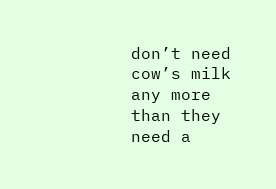don’t need cow’s milk any more than they need a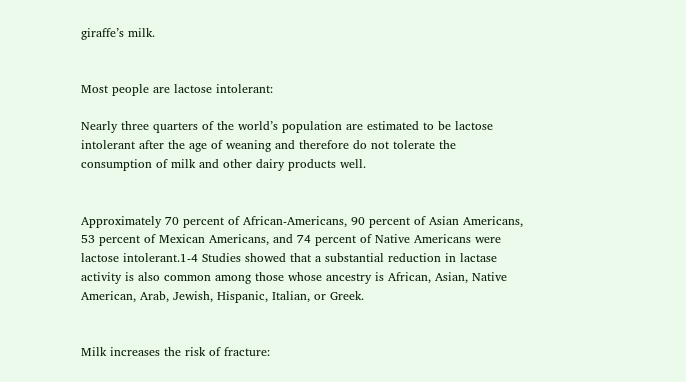giraffe’s milk.


Most people are lactose intolerant:

Nearly three quarters of the world’s population are estimated to be lactose intolerant after the age of weaning and therefore do not tolerate the consumption of milk and other dairy products well.


Approximately 70 percent of African-Americans, 90 percent of Asian Americans, 53 percent of Mexican Americans, and 74 percent of Native Americans were lactose intolerant.1-4 Studies showed that a substantial reduction in lactase activity is also common among those whose ancestry is African, Asian, Native American, Arab, Jewish, Hispanic, Italian, or Greek.


Milk increases the risk of fracture: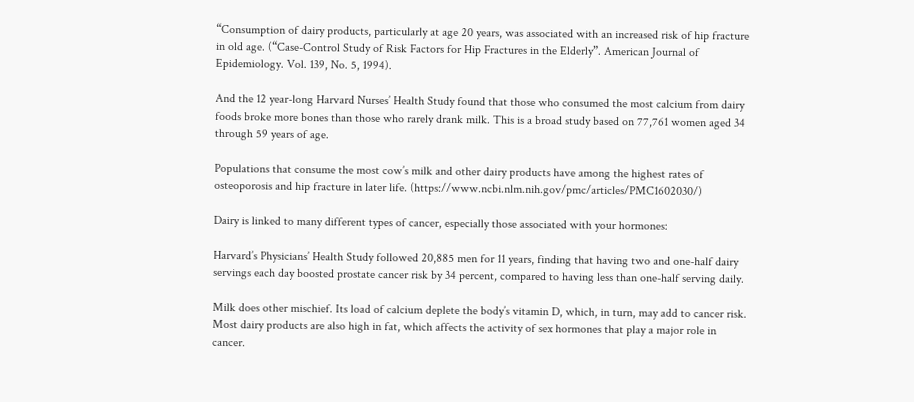“Consumption of dairy products, particularly at age 20 years, was associated with an increased risk of hip fracture in old age. (“Case-Control Study of Risk Factors for Hip Fractures in the Elderly”. American Journal of Epidemiology. Vol. 139, No. 5, 1994).

And the 12 year-long Harvard Nurses’ Health Study found that those who consumed the most calcium from dairy foods broke more bones than those who rarely drank milk. This is a broad study based on 77,761 women aged 34 through 59 years of age.

Populations that consume the most cow’s milk and other dairy products have among the highest rates of osteoporosis and hip fracture in later life. (https://www.ncbi.nlm.nih.gov/pmc/articles/PMC1602030/)

Dairy is linked to many different types of cancer, especially those associated with your hormones:

Harvard’s Physicians’ Health Study followed 20,885 men for 11 years, finding that having two and one-half dairy servings each day boosted prostate cancer risk by 34 percent, compared to having less than one-half serving daily.

Milk does other mischief. Its load of calcium deplete the body’s vitamin D, which, in turn, may add to cancer risk. Most dairy products are also high in fat, which affects the activity of sex hormones that play a major role in cancer.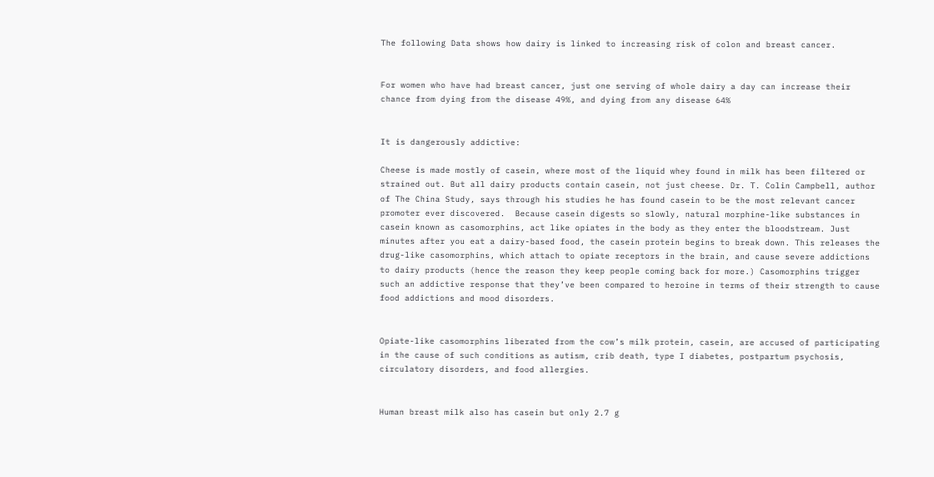The following Data shows how dairy is linked to increasing risk of colon and breast cancer.


For women who have had breast cancer, just one serving of whole dairy a day can increase their chance from dying from the disease 49%, and dying from any disease 64%


It is dangerously addictive:

Cheese is made mostly of casein, where most of the liquid whey found in milk has been filtered or strained out. But all dairy products contain casein, not just cheese. Dr. T. Colin Campbell, author of The China Study, says through his studies he has found casein to be the most relevant cancer promoter ever discovered.  Because casein digests so slowly, natural morphine-like substances in casein known as casomorphins, act like opiates in the body as they enter the bloodstream. Just minutes after you eat a dairy-based food, the casein protein begins to break down. This releases the drug-like casomorphins, which attach to opiate receptors in the brain, and cause severe addictions to dairy products (hence the reason they keep people coming back for more.) Casomorphins trigger such an addictive response that they’ve been compared to heroine in terms of their strength to cause food addictions and mood disorders.


Opiate-like casomorphins liberated from the cow’s milk protein, casein, are accused of participating in the cause of such conditions as autism, crib death, type I diabetes, postpartum psychosis, circulatory disorders, and food allergies.


Human breast milk also has casein but only 2.7 g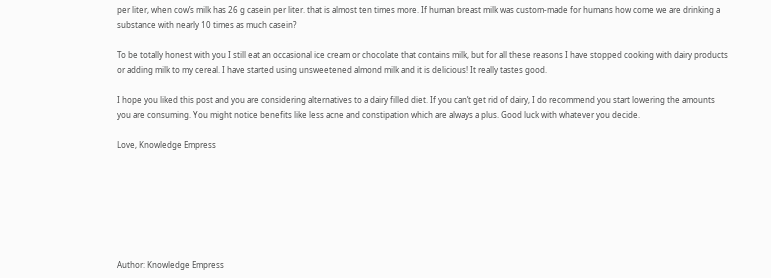per liter, when cow’s milk has 26 g casein per liter. that is almost ten times more. If human breast milk was custom-made for humans how come we are drinking a substance with nearly 10 times as much casein?

To be totally honest with you I still eat an occasional ice cream or chocolate that contains milk, but for all these reasons I have stopped cooking with dairy products or adding milk to my cereal. I have started using unsweetened almond milk and it is delicious! It really tastes good.

I hope you liked this post and you are considering alternatives to a dairy filled diet. If you can’t get rid of dairy, I do recommend you start lowering the amounts you are consuming. You might notice benefits like less acne and constipation which are always a plus. Good luck with whatever you decide.

Love, Knowledge Empress







Author: Knowledge Empress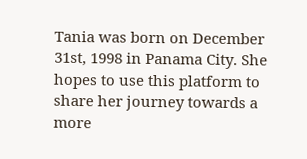Tania was born on December 31st, 1998 in Panama City. She hopes to use this platform to share her journey towards a more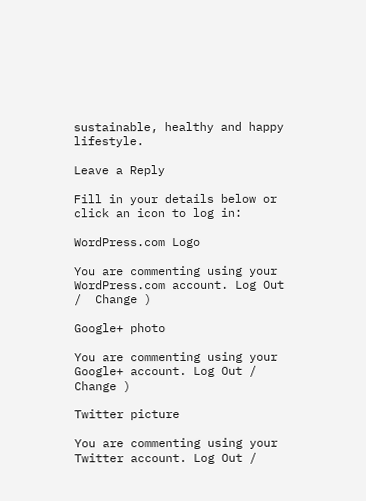sustainable, healthy and happy lifestyle.

Leave a Reply

Fill in your details below or click an icon to log in:

WordPress.com Logo

You are commenting using your WordPress.com account. Log Out /  Change )

Google+ photo

You are commenting using your Google+ account. Log Out /  Change )

Twitter picture

You are commenting using your Twitter account. Log Out /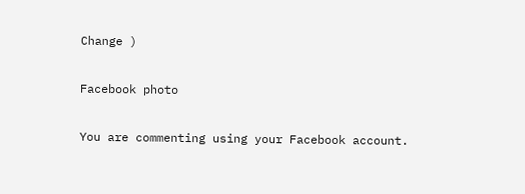Change )

Facebook photo

You are commenting using your Facebook account.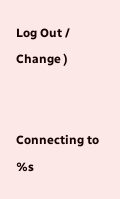Log Out /  Change )


Connecting to %s